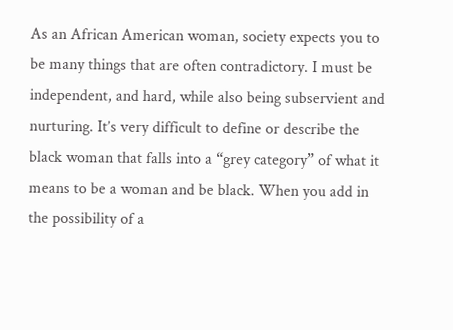As an African American woman, society expects you to be many things that are often contradictory. I must be independent, and hard, while also being subservient and nurturing. It’s very difficult to define or describe the black woman that falls into a “grey category” of what it means to be a woman and be black. When you add in the possibility of a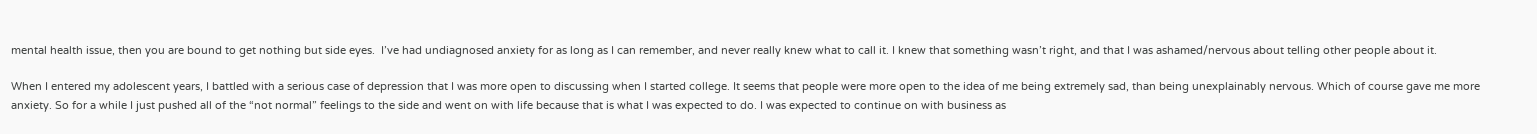mental health issue, then you are bound to get nothing but side eyes.  I’ve had undiagnosed anxiety for as long as I can remember, and never really knew what to call it. I knew that something wasn’t right, and that I was ashamed/nervous about telling other people about it.

When I entered my adolescent years, I battled with a serious case of depression that I was more open to discussing when I started college. It seems that people were more open to the idea of me being extremely sad, than being unexplainably nervous. Which of course gave me more anxiety. So for a while I just pushed all of the “not normal” feelings to the side and went on with life because that is what I was expected to do. I was expected to continue on with business as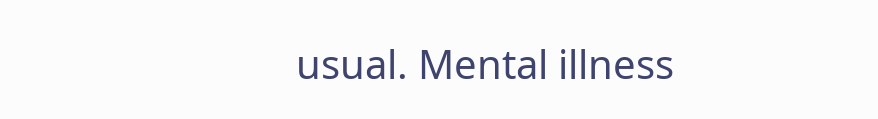usual. Mental illness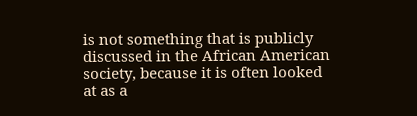is not something that is publicly discussed in the African American society, because it is often looked at as a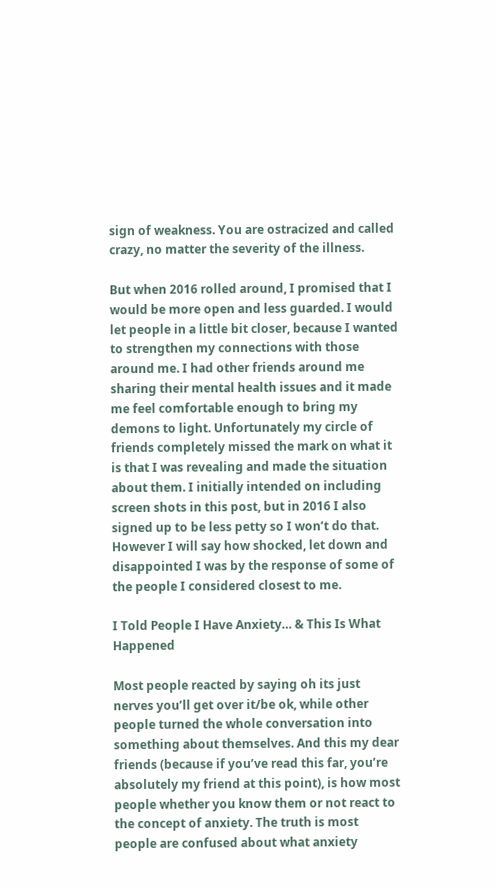sign of weakness. You are ostracized and called crazy, no matter the severity of the illness.

But when 2016 rolled around, I promised that I would be more open and less guarded. I would let people in a little bit closer, because I wanted to strengthen my connections with those around me. I had other friends around me sharing their mental health issues and it made me feel comfortable enough to bring my demons to light. Unfortunately my circle of friends completely missed the mark on what it is that I was revealing and made the situation about them. I initially intended on including screen shots in this post, but in 2016 I also signed up to be less petty so I won’t do that. However I will say how shocked, let down and disappointed I was by the response of some of the people I considered closest to me.

I Told People I Have Anxiety… & This Is What Happened

Most people reacted by saying oh its just nerves you’ll get over it/be ok, while other people turned the whole conversation into something about themselves. And this my dear friends (because if you’ve read this far, you’re absolutely my friend at this point), is how most people whether you know them or not react to the concept of anxiety. The truth is most people are confused about what anxiety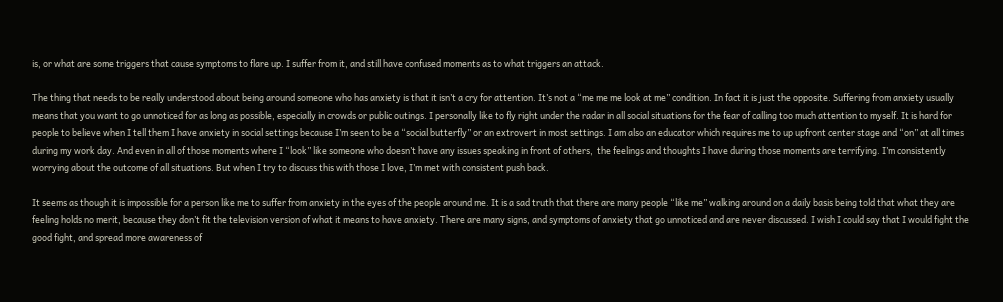is, or what are some triggers that cause symptoms to flare up. I suffer from it, and still have confused moments as to what triggers an attack.

The thing that needs to be really understood about being around someone who has anxiety is that it isn’t a cry for attention. It’s not a “me me me look at me” condition. In fact it is just the opposite. Suffering from anxiety usually means that you want to go unnoticed for as long as possible, especially in crowds or public outings. I personally like to fly right under the radar in all social situations for the fear of calling too much attention to myself. It is hard for people to believe when I tell them I have anxiety in social settings because I’m seen to be a “social butterfly” or an extrovert in most settings. I am also an educator which requires me to up upfront center stage and “on” at all times during my work day. And even in all of those moments where I “look” like someone who doesn’t have any issues speaking in front of others,  the feelings and thoughts I have during those moments are terrifying. I’m consistently worrying about the outcome of all situations. But when I try to discuss this with those I love, I’m met with consistent push back.

It seems as though it is impossible for a person like me to suffer from anxiety in the eyes of the people around me. It is a sad truth that there are many people “like me” walking around on a daily basis being told that what they are feeling holds no merit, because they don’t fit the television version of what it means to have anxiety. There are many signs, and symptoms of anxiety that go unnoticed and are never discussed. I wish I could say that I would fight the good fight, and spread more awareness of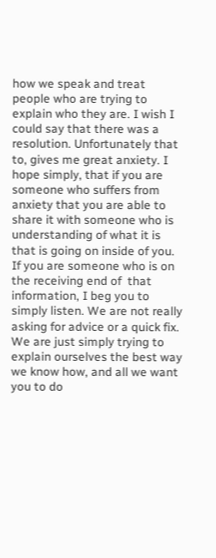how we speak and treat people who are trying to explain who they are. I wish I could say that there was a resolution. Unfortunately that to, gives me great anxiety. I hope simply, that if you are someone who suffers from anxiety that you are able to share it with someone who is understanding of what it is that is going on inside of you. If you are someone who is on the receiving end of  that information, I beg you to simply listen. We are not really asking for advice or a quick fix. We are just simply trying to explain ourselves the best way we know how, and all we want you to do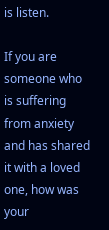is listen.

If you are someone who is suffering from anxiety and has shared it with a loved one, how was your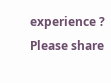experience ? Please share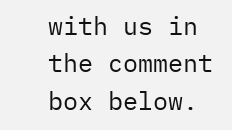with us in the comment box below.